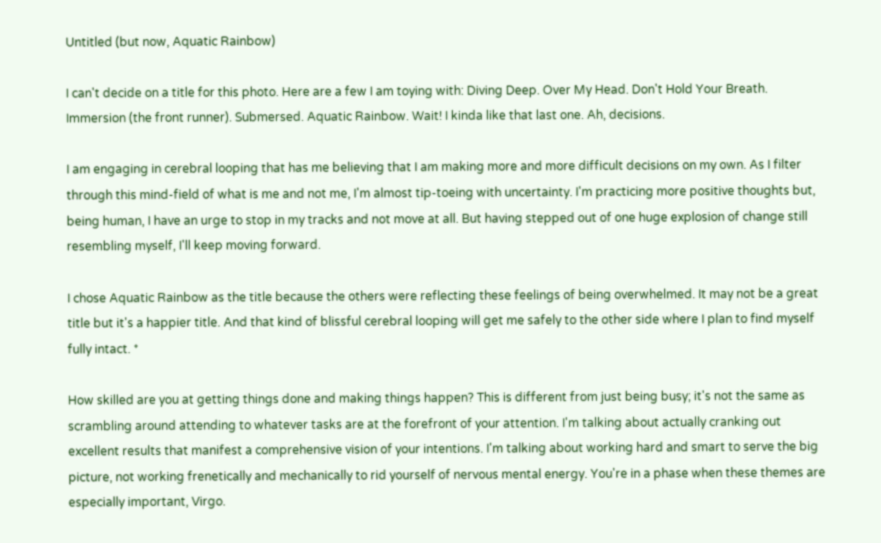Untitled (but now, Aquatic Rainbow)

I can't decide on a title for this photo. Here are a few I am toying with: Diving Deep. Over My Head. Don't Hold Your Breath. Immersion (the front runner). Submersed. Aquatic Rainbow. Wait! I kinda like that last one. Ah, decisions.

I am engaging in cerebral looping that has me believing that I am making more and more difficult decisions on my own. As I filter through this mind-field of what is me and not me, I'm almost tip-toeing with uncertainty. I'm practicing more positive thoughts but, being human, I have an urge to stop in my tracks and not move at all. But having stepped out of one huge explosion of change still resembling myself, I'll keep moving forward.

I chose Aquatic Rainbow as the title because the others were reflecting these feelings of being overwhelmed. It may not be a great title but it's a happier title. And that kind of blissful cerebral looping will get me safely to the other side where I plan to find myself fully intact. *

How skilled are you at getting things done and making things happen? This is different from just being busy; it's not the same as scrambling around attending to whatever tasks are at the forefront of your attention. I'm talking about actually cranking out excellent results that manifest a comprehensive vision of your intentions. I'm talking about working hard and smart to serve the big picture, not working frenetically and mechanically to rid yourself of nervous mental energy. You're in a phase when these themes are especially important, Virgo.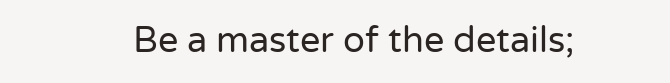Be a master of the details;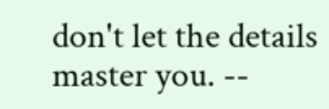don't let the details master you. --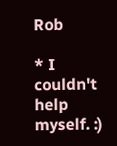Rob

* I couldn't help myself. :)